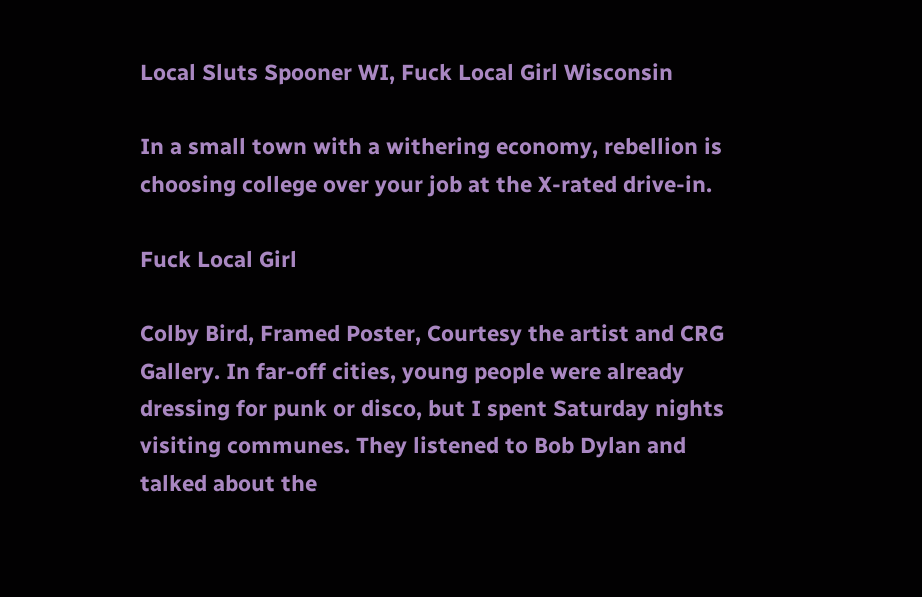Local Sluts Spooner WI, Fuck Local Girl Wisconsin

In a small town with a withering economy, rebellion is choosing college over your job at the X-rated drive-in.

Fuck Local Girl

Colby Bird, Framed Poster, Courtesy the artist and CRG Gallery. In far-off cities, young people were already dressing for punk or disco, but I spent Saturday nights visiting communes. They listened to Bob Dylan and talked about the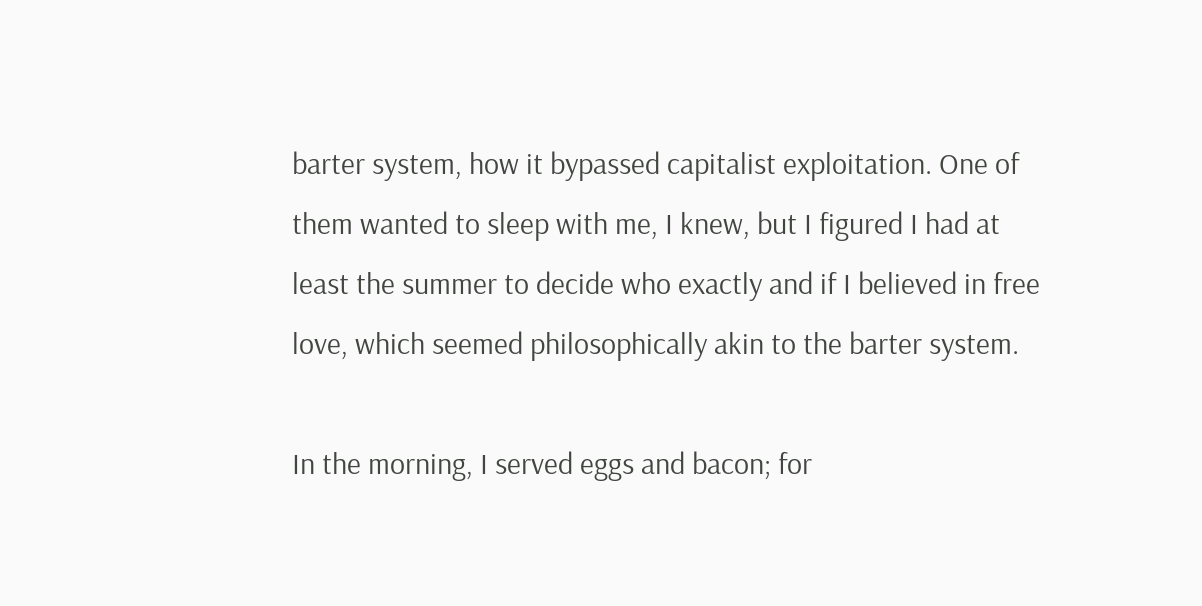barter system, how it bypassed capitalist exploitation. One of them wanted to sleep with me, I knew, but I figured I had at least the summer to decide who exactly and if I believed in free love, which seemed philosophically akin to the barter system.

In the morning, I served eggs and bacon; for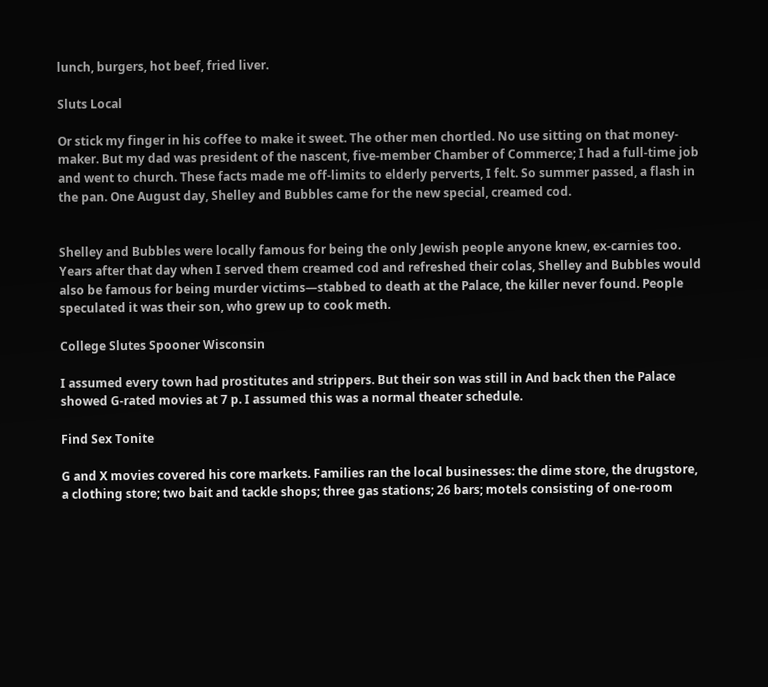lunch, burgers, hot beef, fried liver.

Sluts Local

Or stick my finger in his coffee to make it sweet. The other men chortled. No use sitting on that money-maker. But my dad was president of the nascent, five-member Chamber of Commerce; I had a full-time job and went to church. These facts made me off-limits to elderly perverts, I felt. So summer passed, a flash in the pan. One August day, Shelley and Bubbles came for the new special, creamed cod.


Shelley and Bubbles were locally famous for being the only Jewish people anyone knew, ex-carnies too. Years after that day when I served them creamed cod and refreshed their colas, Shelley and Bubbles would also be famous for being murder victims—stabbed to death at the Palace, the killer never found. People speculated it was their son, who grew up to cook meth.

College Slutes Spooner Wisconsin

I assumed every town had prostitutes and strippers. But their son was still in And back then the Palace showed G-rated movies at 7 p. I assumed this was a normal theater schedule.

Find Sex Tonite

G and X movies covered his core markets. Families ran the local businesses: the dime store, the drugstore, a clothing store; two bait and tackle shops; three gas stations; 26 bars; motels consisting of one-room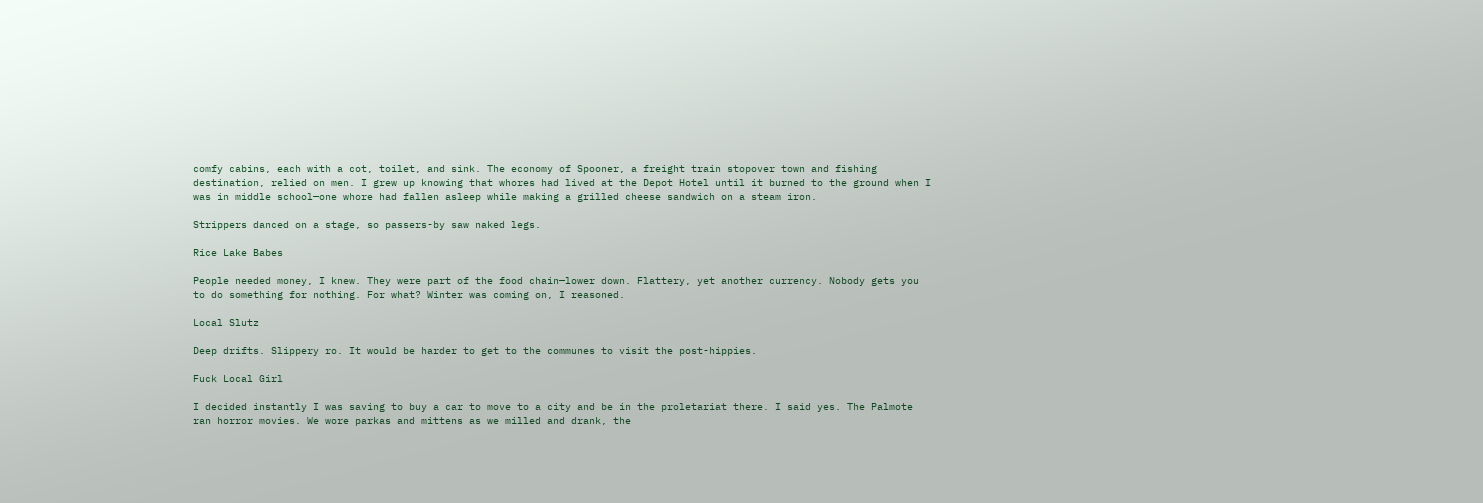comfy cabins, each with a cot, toilet, and sink. The economy of Spooner, a freight train stopover town and fishing destination, relied on men. I grew up knowing that whores had lived at the Depot Hotel until it burned to the ground when I was in middle school—one whore had fallen asleep while making a grilled cheese sandwich on a steam iron.

Strippers danced on a stage, so passers-by saw naked legs.

Rice Lake Babes

People needed money, I knew. They were part of the food chain—lower down. Flattery, yet another currency. Nobody gets you to do something for nothing. For what? Winter was coming on, I reasoned.

Local Slutz

Deep drifts. Slippery ro. It would be harder to get to the communes to visit the post-hippies.

Fuck Local Girl

I decided instantly I was saving to buy a car to move to a city and be in the proletariat there. I said yes. The Palmote ran horror movies. We wore parkas and mittens as we milled and drank, the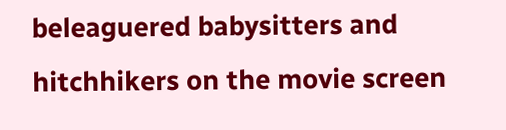beleaguered babysitters and hitchhikers on the movie screen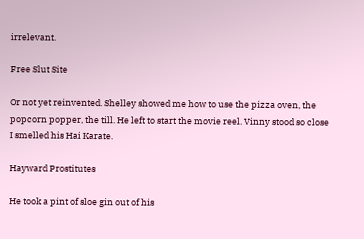irrelevant.

Free Slut Site

Or not yet reinvented. Shelley showed me how to use the pizza oven, the popcorn popper, the till. He left to start the movie reel. Vinny stood so close I smelled his Hai Karate.

Hayward Prostitutes

He took a pint of sloe gin out of his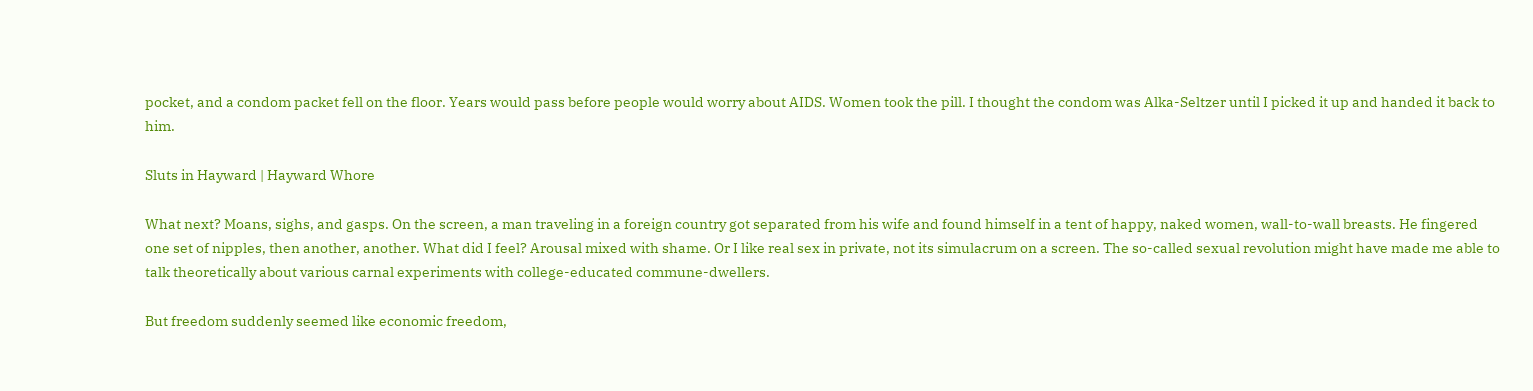pocket, and a condom packet fell on the floor. Years would pass before people would worry about AIDS. Women took the pill. I thought the condom was Alka-Seltzer until I picked it up and handed it back to him.

Sluts in Hayward | Hayward Whore

What next? Moans, sighs, and gasps. On the screen, a man traveling in a foreign country got separated from his wife and found himself in a tent of happy, naked women, wall-to-wall breasts. He fingered one set of nipples, then another, another. What did I feel? Arousal mixed with shame. Or I like real sex in private, not its simulacrum on a screen. The so-called sexual revolution might have made me able to talk theoretically about various carnal experiments with college-educated commune-dwellers.

But freedom suddenly seemed like economic freedom,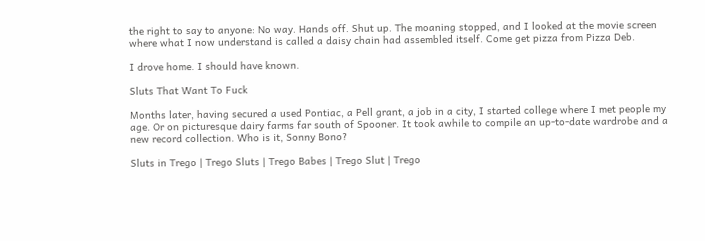the right to say to anyone: No way. Hands off. Shut up. The moaning stopped, and I looked at the movie screen where what I now understand is called a daisy chain had assembled itself. Come get pizza from Pizza Deb.

I drove home. I should have known.

Sluts That Want To Fuck

Months later, having secured a used Pontiac, a Pell grant, a job in a city, I started college where I met people my age. Or on picturesque dairy farms far south of Spooner. It took awhile to compile an up-to-date wardrobe and a new record collection. Who is it, Sonny Bono?

Sluts in Trego | Trego Sluts | Trego Babes | Trego Slut | Trego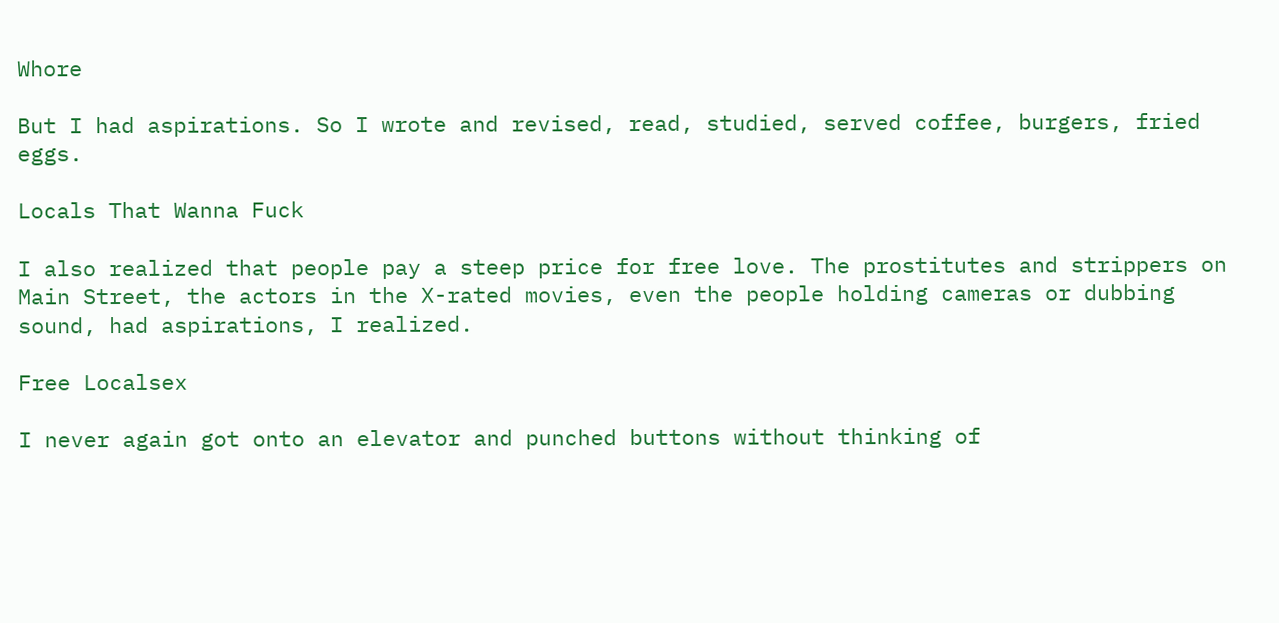Whore

But I had aspirations. So I wrote and revised, read, studied, served coffee, burgers, fried eggs.

Locals That Wanna Fuck

I also realized that people pay a steep price for free love. The prostitutes and strippers on Main Street, the actors in the X-rated movies, even the people holding cameras or dubbing sound, had aspirations, I realized.

Free Localsex

I never again got onto an elevator and punched buttons without thinking of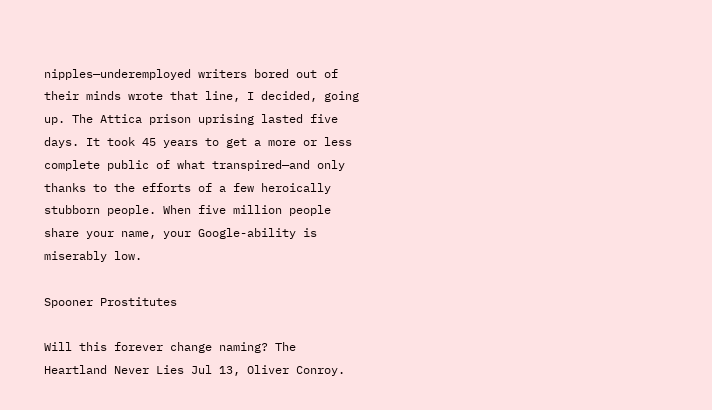nipples—underemployed writers bored out of their minds wrote that line, I decided, going up. The Attica prison uprising lasted five days. It took 45 years to get a more or less complete public of what transpired—and only thanks to the efforts of a few heroically stubborn people. When five million people share your name, your Google-ability is miserably low.

Spooner Prostitutes

Will this forever change naming? The Heartland Never Lies Jul 13, Oliver Conroy.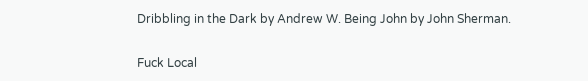Dribbling in the Dark by Andrew W. Being John by John Sherman.

Fuck Local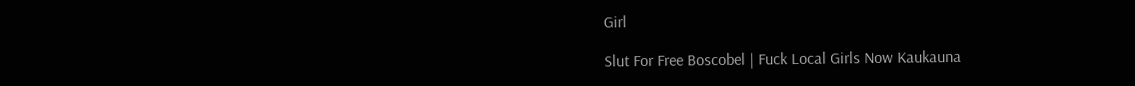Girl

Slut For Free Boscobel | Fuck Local Girls Now Kaukauna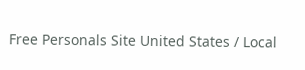Free Personals Site United States / Local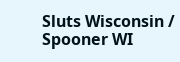Sluts Wisconsin / Spooner WI